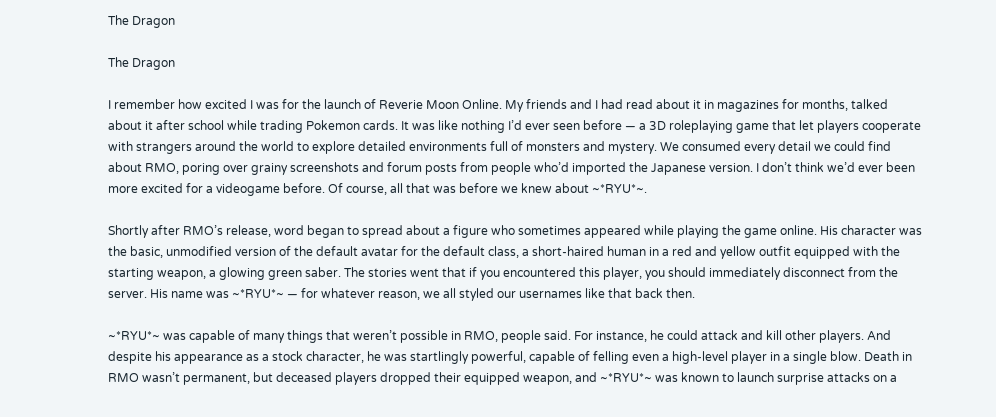The Dragon

The Dragon

I remember how excited I was for the launch of Reverie Moon Online. My friends and I had read about it in magazines for months, talked about it after school while trading Pokemon cards. It was like nothing I’d ever seen before — a 3D roleplaying game that let players cooperate with strangers around the world to explore detailed environments full of monsters and mystery. We consumed every detail we could find about RMO, poring over grainy screenshots and forum posts from people who’d imported the Japanese version. I don’t think we’d ever been more excited for a videogame before. Of course, all that was before we knew about ~*RYU*~.

Shortly after RMO’s release, word began to spread about a figure who sometimes appeared while playing the game online. His character was the basic, unmodified version of the default avatar for the default class, a short-haired human in a red and yellow outfit equipped with the starting weapon, a glowing green saber. The stories went that if you encountered this player, you should immediately disconnect from the server. His name was ~*RYU*~ — for whatever reason, we all styled our usernames like that back then.

~*RYU*~ was capable of many things that weren’t possible in RMO, people said. For instance, he could attack and kill other players. And despite his appearance as a stock character, he was startlingly powerful, capable of felling even a high-level player in a single blow. Death in RMO wasn’t permanent, but deceased players dropped their equipped weapon, and ~*RYU*~ was known to launch surprise attacks on a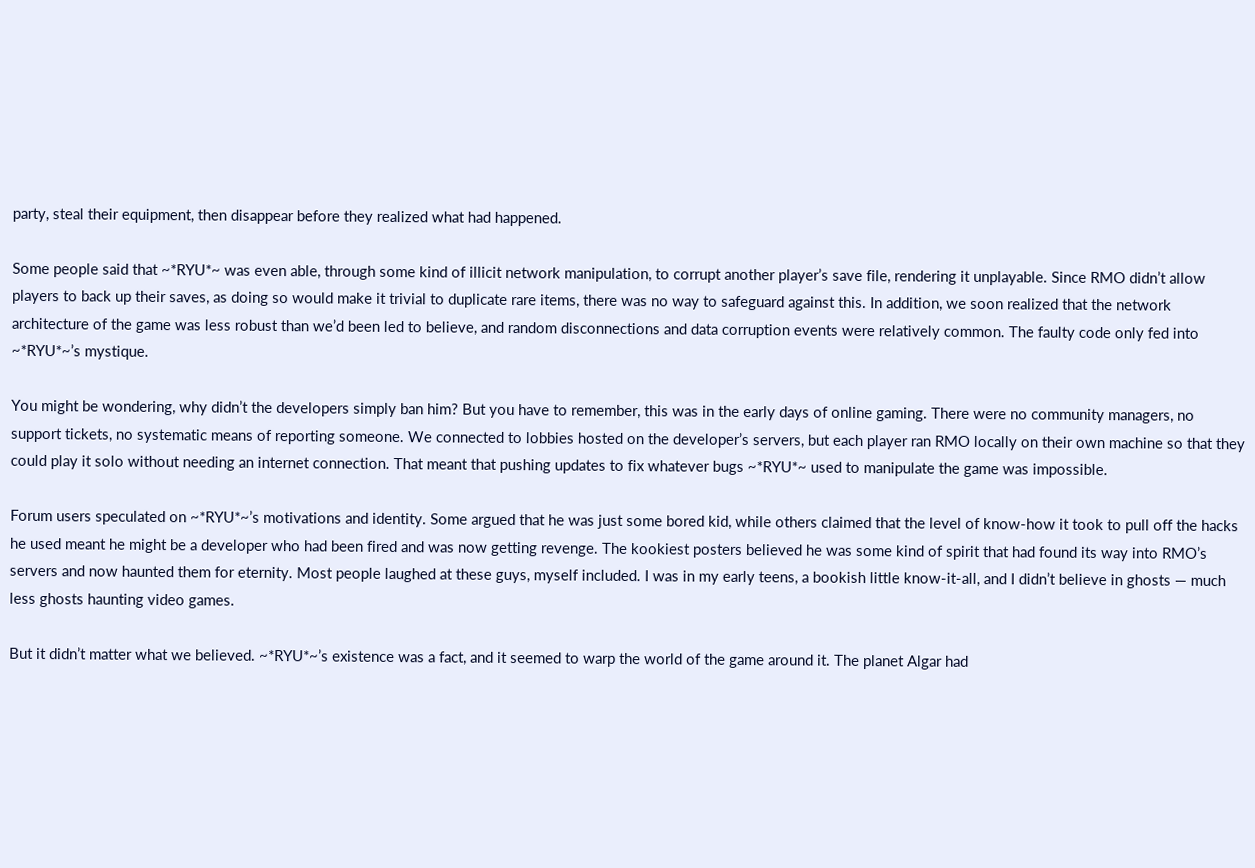party, steal their equipment, then disappear before they realized what had happened.

Some people said that ~*RYU*~ was even able, through some kind of illicit network manipulation, to corrupt another player’s save file, rendering it unplayable. Since RMO didn’t allow players to back up their saves, as doing so would make it trivial to duplicate rare items, there was no way to safeguard against this. In addition, we soon realized that the network architecture of the game was less robust than we’d been led to believe, and random disconnections and data corruption events were relatively common. The faulty code only fed into ~*RYU*~’s mystique.

You might be wondering, why didn’t the developers simply ban him? But you have to remember, this was in the early days of online gaming. There were no community managers, no support tickets, no systematic means of reporting someone. We connected to lobbies hosted on the developer’s servers, but each player ran RMO locally on their own machine so that they could play it solo without needing an internet connection. That meant that pushing updates to fix whatever bugs ~*RYU*~ used to manipulate the game was impossible.

Forum users speculated on ~*RYU*~’s motivations and identity. Some argued that he was just some bored kid, while others claimed that the level of know-how it took to pull off the hacks he used meant he might be a developer who had been fired and was now getting revenge. The kookiest posters believed he was some kind of spirit that had found its way into RMO’s servers and now haunted them for eternity. Most people laughed at these guys, myself included. I was in my early teens, a bookish little know-it-all, and I didn’t believe in ghosts — much less ghosts haunting video games.

But it didn’t matter what we believed. ~*RYU*~’s existence was a fact, and it seemed to warp the world of the game around it. The planet Algar had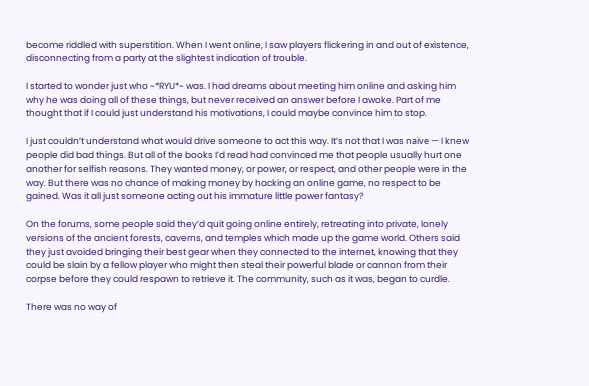become riddled with superstition. When I went online, I saw players flickering in and out of existence, disconnecting from a party at the slightest indication of trouble.

I started to wonder just who ~*RYU*~ was. I had dreams about meeting him online and asking him why he was doing all of these things, but never received an answer before I awoke. Part of me thought that if I could just understand his motivations, I could maybe convince him to stop.

I just couldn’t understand what would drive someone to act this way. It’s not that I was naïve — I knew people did bad things. But all of the books I’d read had convinced me that people usually hurt one another for selfish reasons. They wanted money, or power, or respect, and other people were in the way. But there was no chance of making money by hacking an online game, no respect to be gained. Was it all just someone acting out his immature little power fantasy?

On the forums, some people said they’d quit going online entirely, retreating into private, lonely versions of the ancient forests, caverns, and temples which made up the game world. Others said they just avoided bringing their best gear when they connected to the internet, knowing that they could be slain by a fellow player who might then steal their powerful blade or cannon from their corpse before they could respawn to retrieve it. The community, such as it was, began to curdle.

There was no way of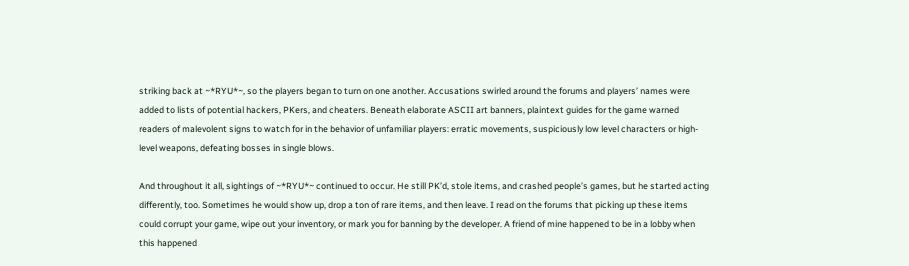striking back at ~*RYU*~, so the players began to turn on one another. Accusations swirled around the forums and players’ names were added to lists of potential hackers, PKers, and cheaters. Beneath elaborate ASCII art banners, plaintext guides for the game warned readers of malevolent signs to watch for in the behavior of unfamiliar players: erratic movements, suspiciously low level characters or high-level weapons, defeating bosses in single blows.

And throughout it all, sightings of ~*RYU*~ continued to occur. He still PK’d, stole items, and crashed people’s games, but he started acting differently, too. Sometimes he would show up, drop a ton of rare items, and then leave. I read on the forums that picking up these items could corrupt your game, wipe out your inventory, or mark you for banning by the developer. A friend of mine happened to be in a lobby when this happened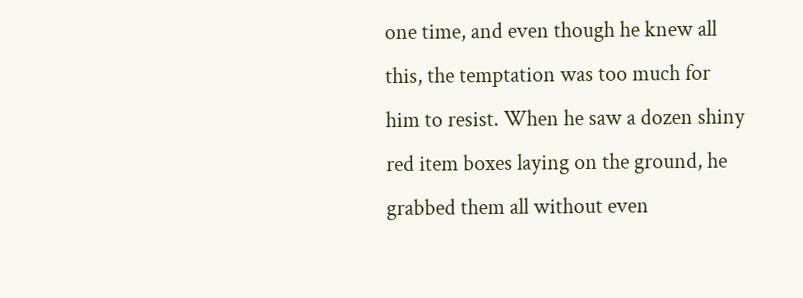one time, and even though he knew all this, the temptation was too much for him to resist. When he saw a dozen shiny red item boxes laying on the ground, he grabbed them all without even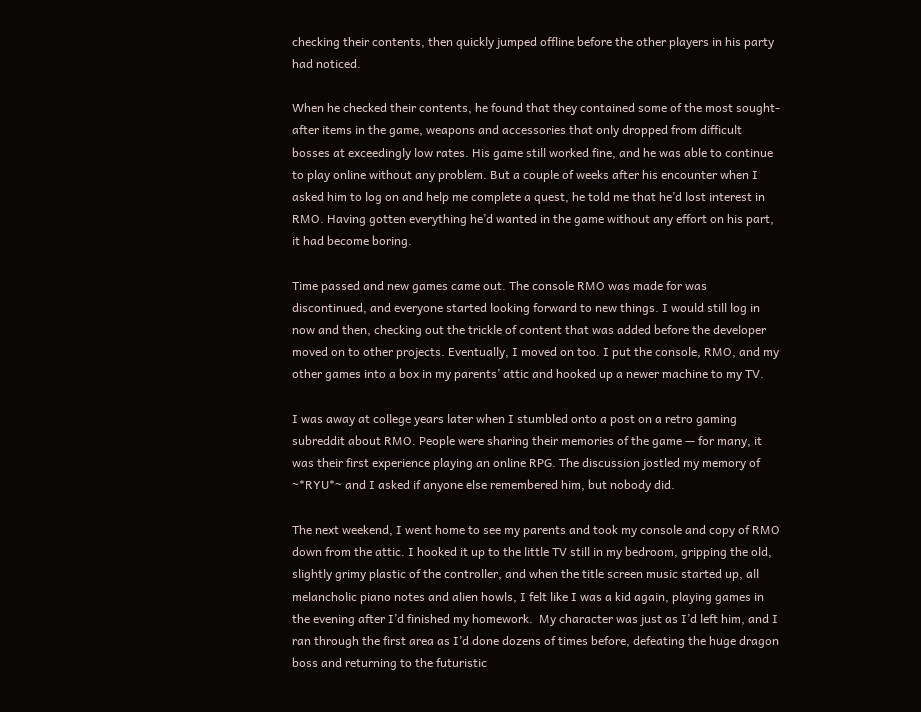checking their contents, then quickly jumped offline before the other players in his party had noticed.

When he checked their contents, he found that they contained some of the most sought-after items in the game, weapons and accessories that only dropped from difficult bosses at exceedingly low rates. His game still worked fine, and he was able to continue to play online without any problem. But a couple of weeks after his encounter when I asked him to log on and help me complete a quest, he told me that he’d lost interest in RMO. Having gotten everything he’d wanted in the game without any effort on his part, it had become boring.

Time passed and new games came out. The console RMO was made for was discontinued, and everyone started looking forward to new things. I would still log in now and then, checking out the trickle of content that was added before the developer moved on to other projects. Eventually, I moved on too. I put the console, RMO, and my other games into a box in my parents’ attic and hooked up a newer machine to my TV.

I was away at college years later when I stumbled onto a post on a retro gaming subreddit about RMO. People were sharing their memories of the game — for many, it was their first experience playing an online RPG. The discussion jostled my memory of ~*RYU*~ and I asked if anyone else remembered him, but nobody did.

The next weekend, I went home to see my parents and took my console and copy of RMO down from the attic. I hooked it up to the little TV still in my bedroom, gripping the old, slightly grimy plastic of the controller, and when the title screen music started up, all melancholic piano notes and alien howls, I felt like I was a kid again, playing games in the evening after I’d finished my homework.  My character was just as I’d left him, and I ran through the first area as I’d done dozens of times before, defeating the huge dragon boss and returning to the futuristic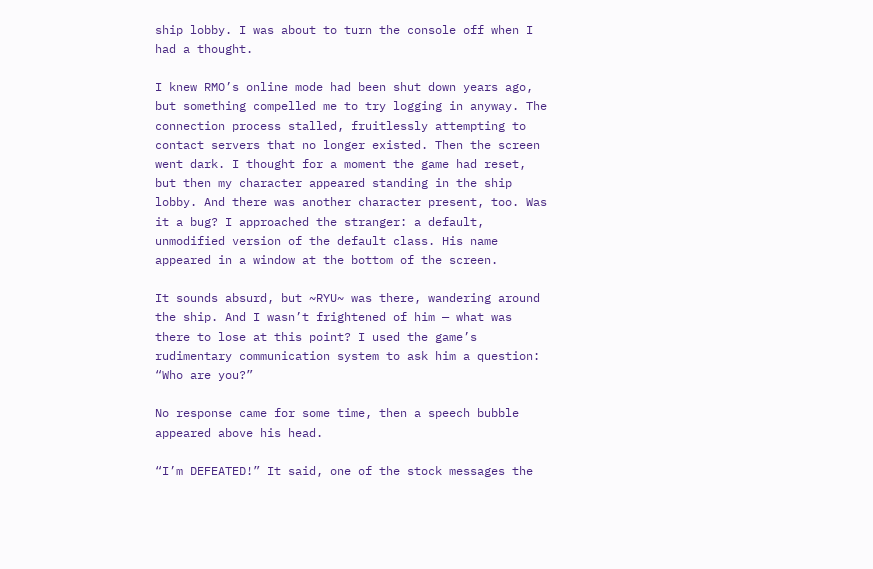ship lobby. I was about to turn the console off when I had a thought.

I knew RMO’s online mode had been shut down years ago, but something compelled me to try logging in anyway. The connection process stalled, fruitlessly attempting to contact servers that no longer existed. Then the screen went dark. I thought for a moment the game had reset, but then my character appeared standing in the ship lobby. And there was another character present, too. Was it a bug? I approached the stranger: a default, unmodified version of the default class. His name appeared in a window at the bottom of the screen.

It sounds absurd, but ~RYU~ was there, wandering around the ship. And I wasn’t frightened of him — what was there to lose at this point? I used the game’s rudimentary communication system to ask him a question: “Who are you?”

No response came for some time, then a speech bubble appeared above his head.

“I’m DEFEATED!” It said, one of the stock messages the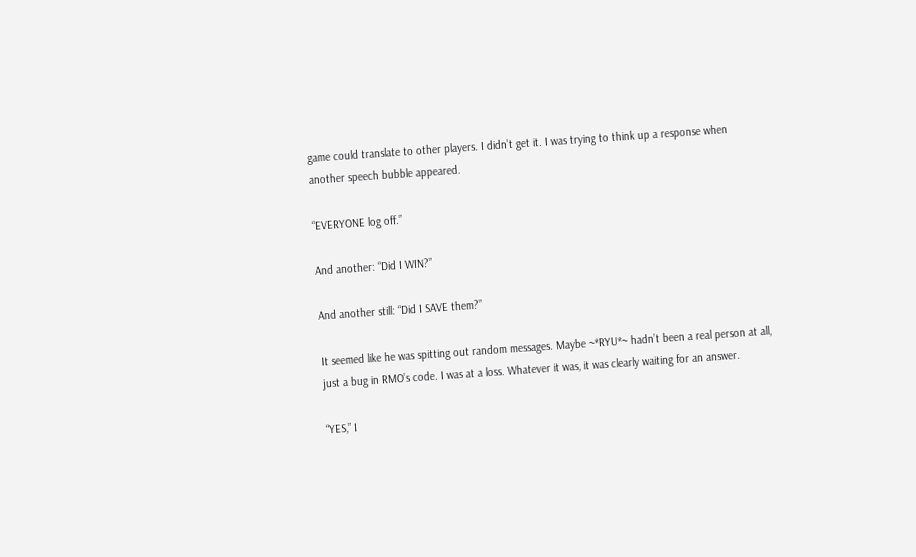game could translate to other players. I didn’t get it. I was trying to think up a response when another speech bubble appeared.

“EVERYONE log off.”

And another: “Did I WIN?”

And another still: “Did I SAVE them?”

It seemed like he was spitting out random messages. Maybe ~*RYU*~ hadn’t been a real person at all, just a bug in RMO’s code. I was at a loss. Whatever it was, it was clearly waiting for an answer.

“YES,” I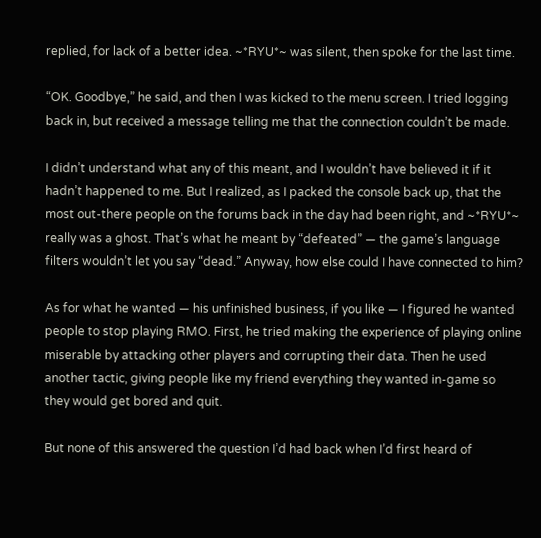replied, for lack of a better idea. ~*RYU*~ was silent, then spoke for the last time.

“OK. Goodbye,” he said, and then I was kicked to the menu screen. I tried logging back in, but received a message telling me that the connection couldn’t be made.

I didn’t understand what any of this meant, and I wouldn’t have believed it if it hadn’t happened to me. But I realized, as I packed the console back up, that the most out-there people on the forums back in the day had been right, and ~*RYU*~ really was a ghost. That’s what he meant by “defeated” — the game’s language filters wouldn’t let you say “dead.” Anyway, how else could I have connected to him?

As for what he wanted — his unfinished business, if you like — I figured he wanted people to stop playing RMO. First, he tried making the experience of playing online miserable by attacking other players and corrupting their data. Then he used another tactic, giving people like my friend everything they wanted in-game so they would get bored and quit.

But none of this answered the question I’d had back when I’d first heard of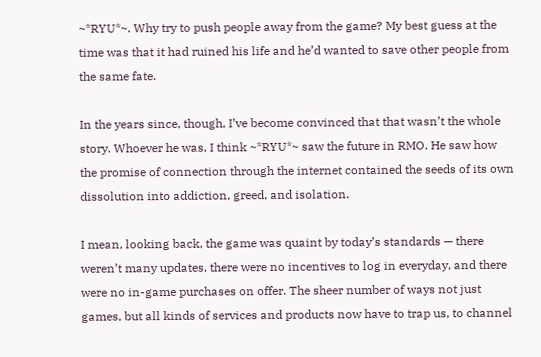~*RYU*~. Why try to push people away from the game? My best guess at the time was that it had ruined his life and he’d wanted to save other people from the same fate.

In the years since, though, I’ve become convinced that that wasn’t the whole story. Whoever he was, I think ~*RYU*~ saw the future in RMO. He saw how the promise of connection through the internet contained the seeds of its own dissolution into addiction, greed, and isolation.

I mean, looking back, the game was quaint by today’s standards — there weren’t many updates, there were no incentives to log in everyday, and there were no in-game purchases on offer. The sheer number of ways not just games, but all kinds of services and products now have to trap us, to channel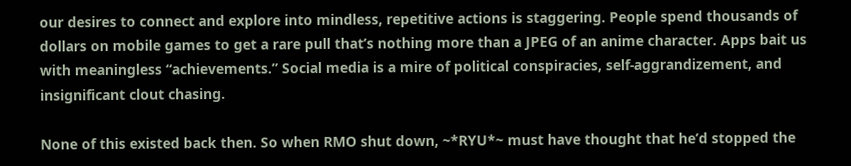our desires to connect and explore into mindless, repetitive actions is staggering. People spend thousands of dollars on mobile games to get a rare pull that’s nothing more than a JPEG of an anime character. Apps bait us with meaningless “achievements.” Social media is a mire of political conspiracies, self-aggrandizement, and insignificant clout chasing.

None of this existed back then. So when RMO shut down, ~*RYU*~ must have thought that he’d stopped the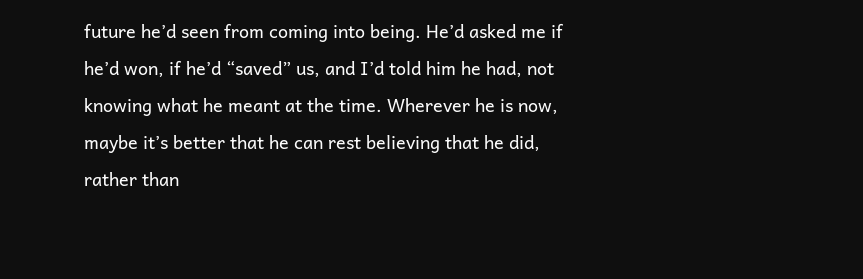future he’d seen from coming into being. He’d asked me if he’d won, if he’d “saved” us, and I’d told him he had, not knowing what he meant at the time. Wherever he is now, maybe it’s better that he can rest believing that he did, rather than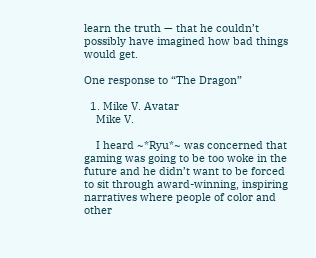learn the truth — that he couldn’t possibly have imagined how bad things would get.

One response to “The Dragon”

  1. Mike V. Avatar
    Mike V.

    I heard ~*Ryu*~ was concerned that gaming was going to be too woke in the future and he didn’t want to be forced to sit through award-winning, inspiring narratives where people of color and other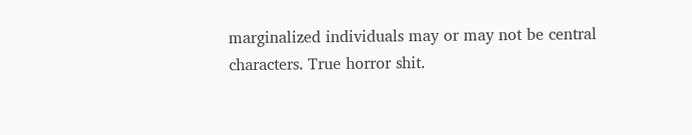marginalized individuals may or may not be central characters. True horror shit.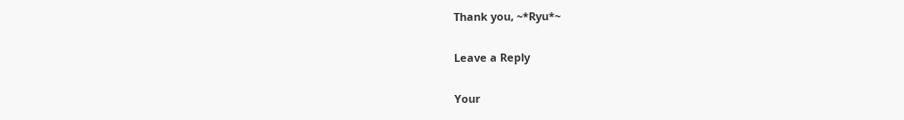Thank you, ~*Ryu*~

Leave a Reply

Your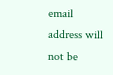email address will not be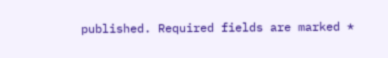published. Required fields are marked *